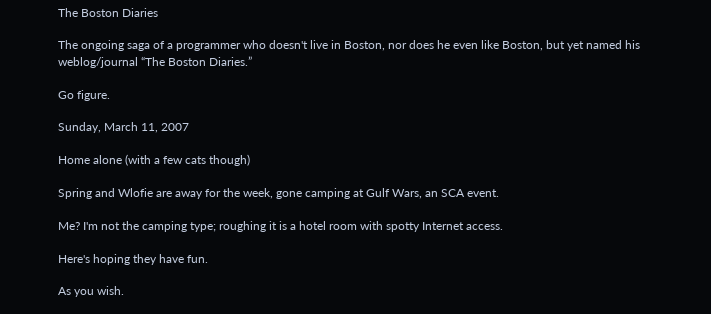The Boston Diaries

The ongoing saga of a programmer who doesn't live in Boston, nor does he even like Boston, but yet named his weblog/journal “The Boston Diaries.”

Go figure.

Sunday, March 11, 2007

Home alone (with a few cats though)

Spring and Wlofie are away for the week, gone camping at Gulf Wars, an SCA event.

Me? I'm not the camping type; roughing it is a hotel room with spotty Internet access.

Here's hoping they have fun.

As you wish.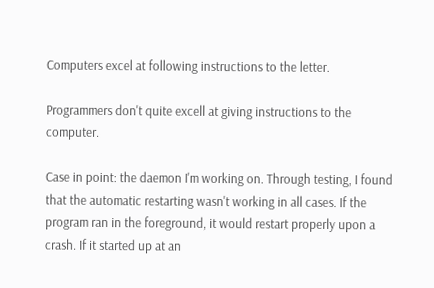Computers excel at following instructions to the letter.

Programmers don't quite excell at giving instructions to the computer.

Case in point: the daemon I'm working on. Through testing, I found that the automatic restarting wasn't working in all cases. If the program ran in the foreground, it would restart properly upon a crash. If it started up at an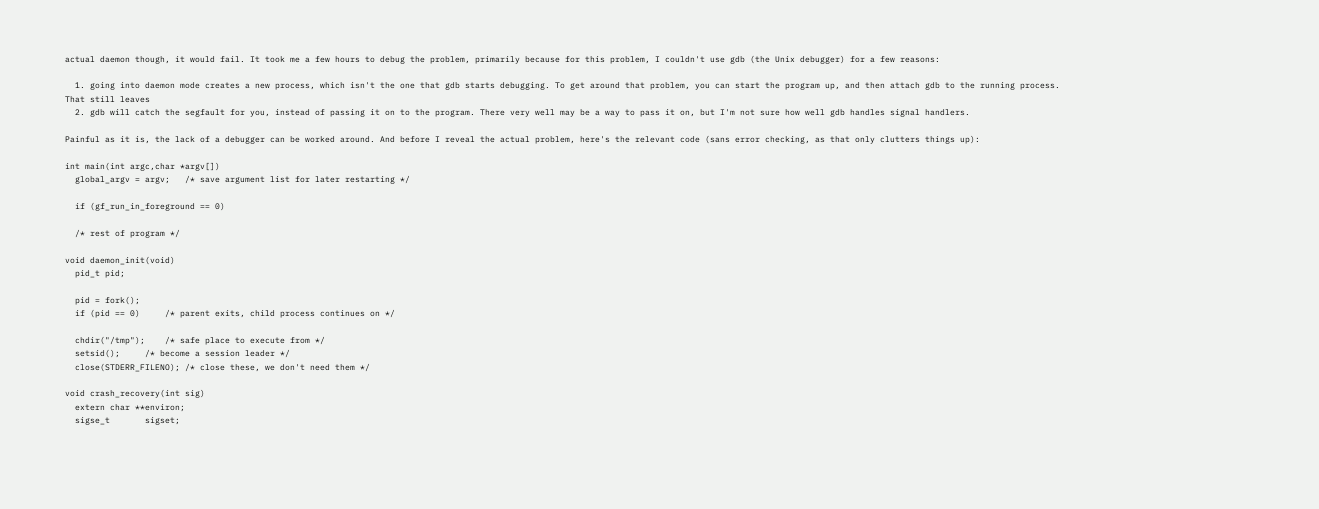actual daemon though, it would fail. It took me a few hours to debug the problem, primarily because for this problem, I couldn't use gdb (the Unix debugger) for a few reasons:

  1. going into daemon mode creates a new process, which isn't the one that gdb starts debugging. To get around that problem, you can start the program up, and then attach gdb to the running process. That still leaves
  2. gdb will catch the segfault for you, instead of passing it on to the program. There very well may be a way to pass it on, but I'm not sure how well gdb handles signal handlers.

Painful as it is, the lack of a debugger can be worked around. And before I reveal the actual problem, here's the relevant code (sans error checking, as that only clutters things up):

int main(int argc,char *argv[])
  global_argv = argv;   /* save argument list for later restarting */

  if (gf_run_in_foreground == 0)

  /* rest of program */

void daemon_init(void)
  pid_t pid;

  pid = fork();
  if (pid == 0)     /* parent exits, child process continues on */

  chdir("/tmp");    /* safe place to execute from */
  setsid();     /* become a session leader */
  close(STDERR_FILENO); /* close these, we don't need them */

void crash_recovery(int sig)
  extern char **environ;
  sigse_t       sigset;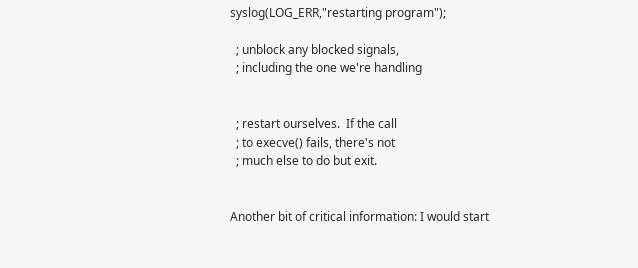syslog(LOG_ERR,"restarting program");

  ; unblock any blocked signals,
  ; including the one we're handling


  ; restart ourselves.  If the call
  ; to execve() fails, there's not
  ; much else to do but exit.


Another bit of critical information: I would start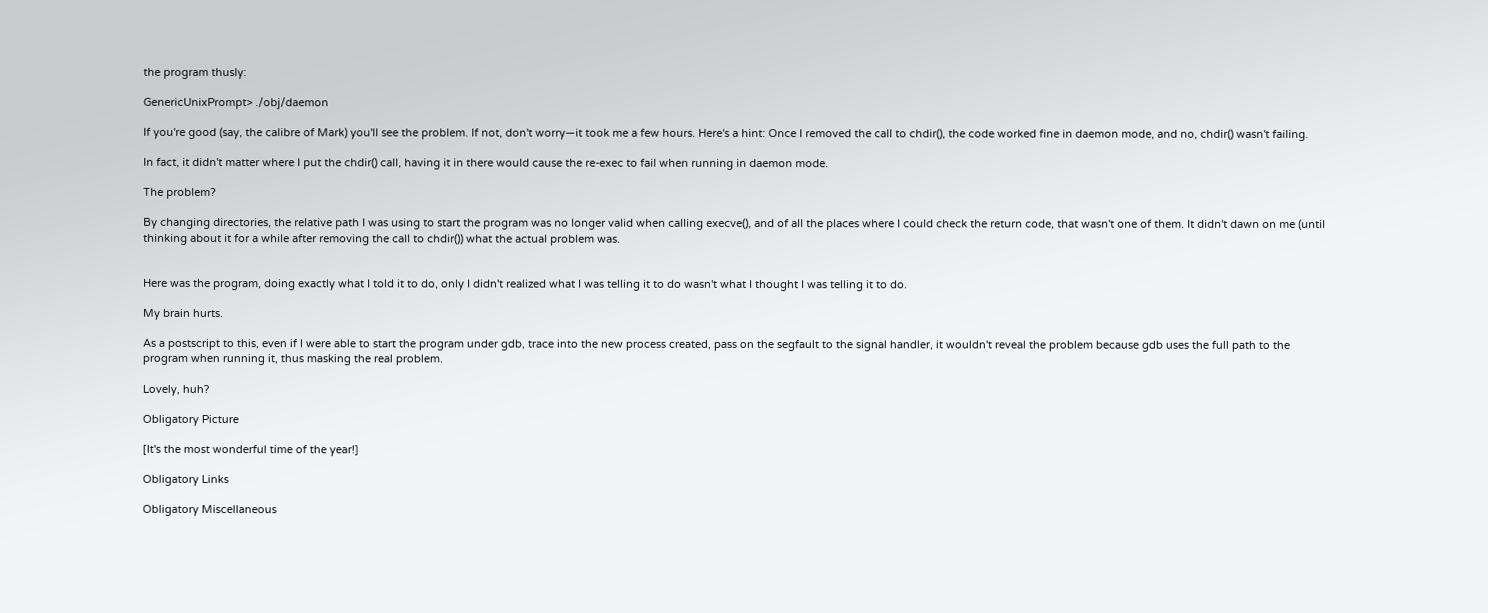the program thusly:

GenericUnixPrompt> ./obj/daemon

If you're good (say, the calibre of Mark) you'll see the problem. If not, don't worry—it took me a few hours. Here's a hint: Once I removed the call to chdir(), the code worked fine in daemon mode, and no, chdir() wasn't failing.

In fact, it didn't matter where I put the chdir() call, having it in there would cause the re-exec to fail when running in daemon mode.

The problem?

By changing directories, the relative path I was using to start the program was no longer valid when calling execve(), and of all the places where I could check the return code, that wasn't one of them. It didn't dawn on me (until thinking about it for a while after removing the call to chdir()) what the actual problem was.


Here was the program, doing exactly what I told it to do, only I didn't realized what I was telling it to do wasn't what I thought I was telling it to do.

My brain hurts.

As a postscript to this, even if I were able to start the program under gdb, trace into the new process created, pass on the segfault to the signal handler, it wouldn't reveal the problem because gdb uses the full path to the program when running it, thus masking the real problem.

Lovely, huh?

Obligatory Picture

[It's the most wonderful time of the year!]

Obligatory Links

Obligatory Miscellaneous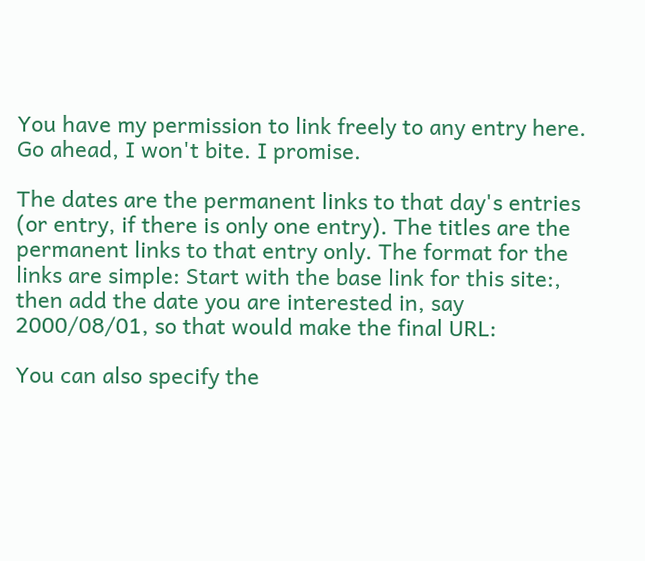You have my permission to link freely to any entry here. Go ahead, I won't bite. I promise.

The dates are the permanent links to that day's entries (or entry, if there is only one entry). The titles are the permanent links to that entry only. The format for the links are simple: Start with the base link for this site:, then add the date you are interested in, say 2000/08/01, so that would make the final URL:

You can also specify the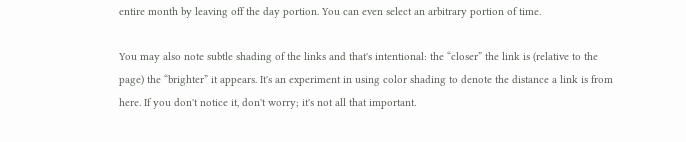entire month by leaving off the day portion. You can even select an arbitrary portion of time.

You may also note subtle shading of the links and that's intentional: the “closer” the link is (relative to the page) the “brighter” it appears. It's an experiment in using color shading to denote the distance a link is from here. If you don't notice it, don't worry; it's not all that important.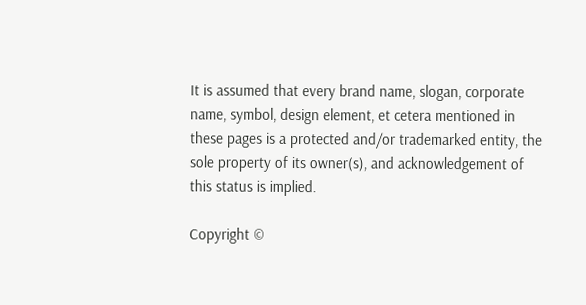It is assumed that every brand name, slogan, corporate name, symbol, design element, et cetera mentioned in these pages is a protected and/or trademarked entity, the sole property of its owner(s), and acknowledgement of this status is implied.

Copyright ©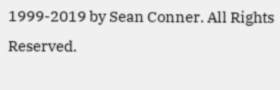1999-2019 by Sean Conner. All Rights Reserved.